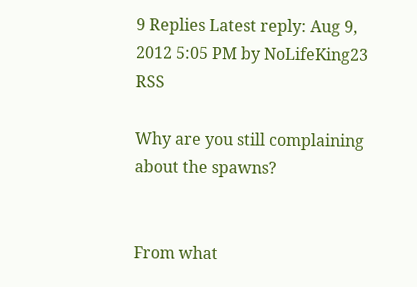9 Replies Latest reply: Aug 9, 2012 5:05 PM by NoLifeKing23 RSS

Why are you still complaining about the spawns?


From what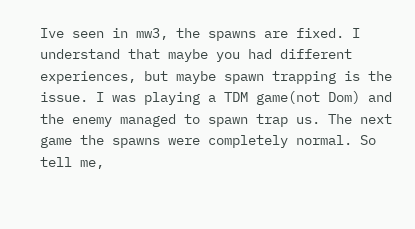Ive seen in mw3, the spawns are fixed. I understand that maybe you had different experiences, but maybe spawn trapping is the issue. I was playing a TDM game(not Dom) and the enemy managed to spawn trap us. The next game the spawns were completely normal. So tell me,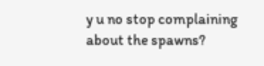y u no stop complaining about the spawns?